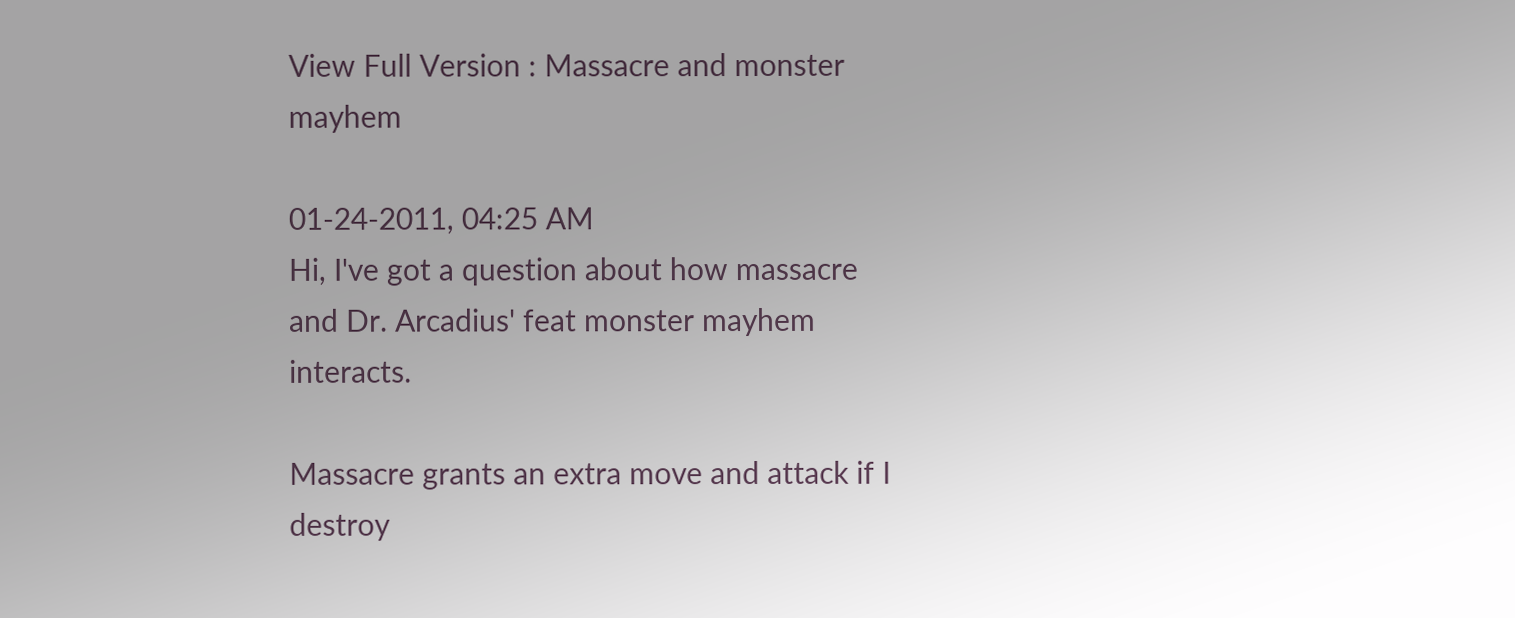View Full Version : Massacre and monster mayhem

01-24-2011, 04:25 AM
Hi, I've got a question about how massacre and Dr. Arcadius' feat monster mayhem interacts.

Massacre grants an extra move and attack if I destroy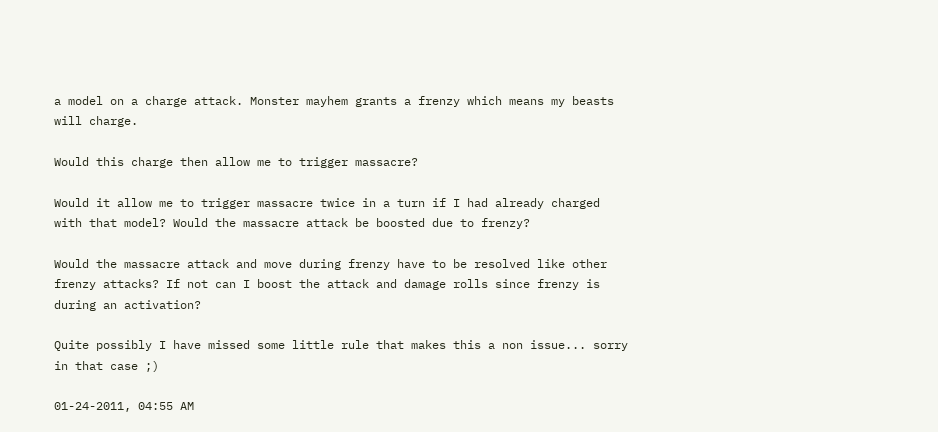a model on a charge attack. Monster mayhem grants a frenzy which means my beasts will charge.

Would this charge then allow me to trigger massacre?

Would it allow me to trigger massacre twice in a turn if I had already charged with that model? Would the massacre attack be boosted due to frenzy?

Would the massacre attack and move during frenzy have to be resolved like other frenzy attacks? If not can I boost the attack and damage rolls since frenzy is during an activation?

Quite possibly I have missed some little rule that makes this a non issue... sorry in that case ;)

01-24-2011, 04:55 AM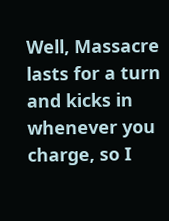Well, Massacre lasts for a turn and kicks in whenever you charge, so I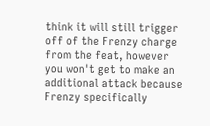think it will still trigger off of the Frenzy charge from the feat, however you won't get to make an additional attack because Frenzy specifically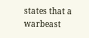states that a warbeast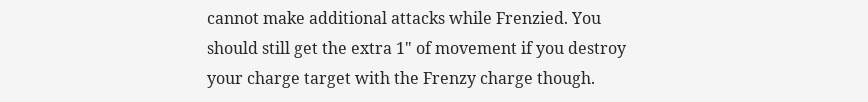cannot make additional attacks while Frenzied. You should still get the extra 1" of movement if you destroy your charge target with the Frenzy charge though.